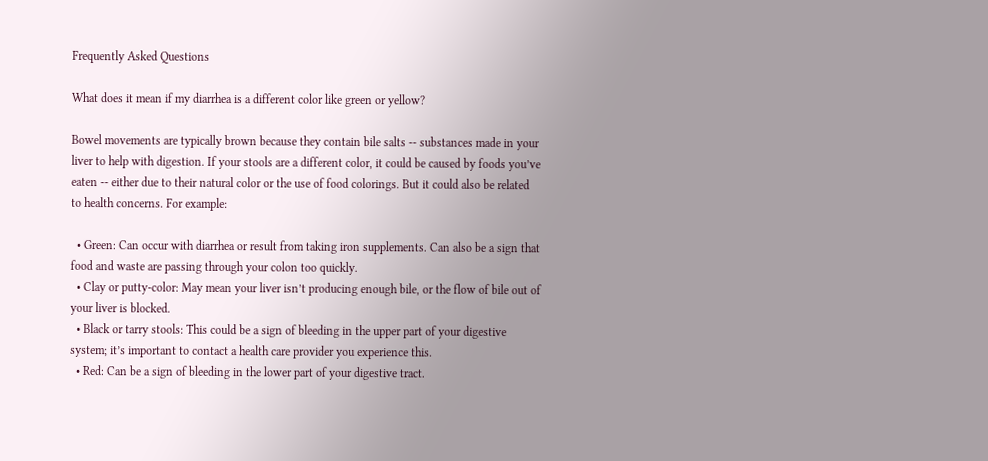Frequently Asked Questions

What does it mean if my diarrhea is a different color like green or yellow?

Bowel movements are typically brown because they contain bile salts -- substances made in your liver to help with digestion. If your stools are a different color, it could be caused by foods you’ve eaten -- either due to their natural color or the use of food colorings. But it could also be related to health concerns. For example:

  • Green: Can occur with diarrhea or result from taking iron supplements. Can also be a sign that food and waste are passing through your colon too quickly.
  • Clay or putty-color: May mean your liver isn’t producing enough bile, or the flow of bile out of your liver is blocked.
  • Black or tarry stools: This could be a sign of bleeding in the upper part of your digestive system; it’s important to contact a health care provider you experience this.
  • Red: Can be a sign of bleeding in the lower part of your digestive tract.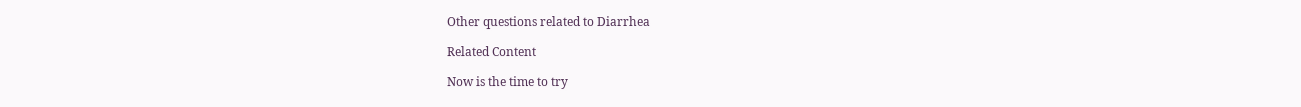Other questions related to Diarrhea

Related Content

Now is the time to try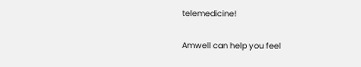telemedicine!

Amwell can help you feel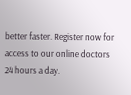better faster. Register now for access to our online doctors 24 hours a day.